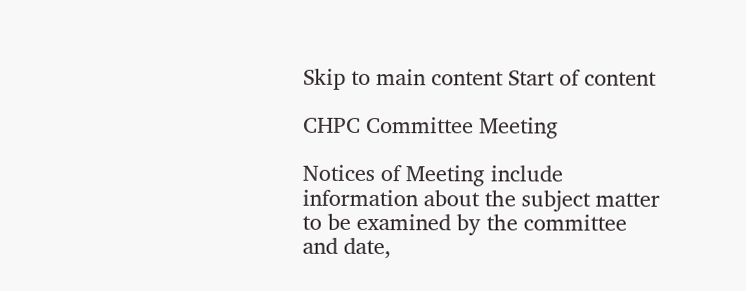Skip to main content Start of content

CHPC Committee Meeting

Notices of Meeting include information about the subject matter to be examined by the committee and date,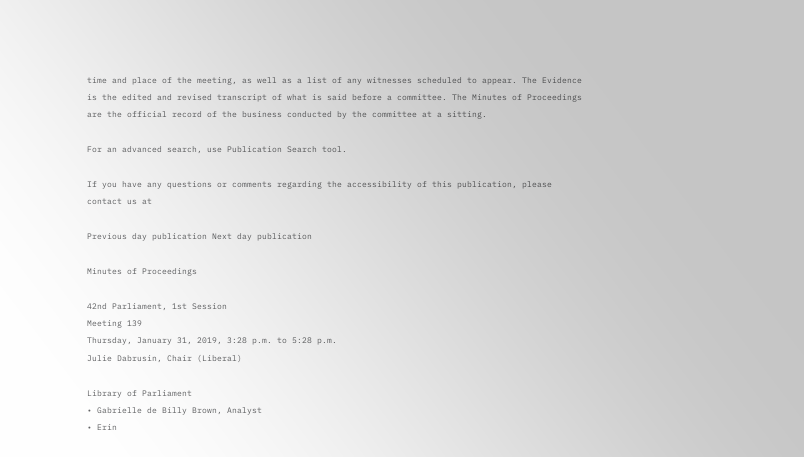time and place of the meeting, as well as a list of any witnesses scheduled to appear. The Evidence is the edited and revised transcript of what is said before a committee. The Minutes of Proceedings are the official record of the business conducted by the committee at a sitting.

For an advanced search, use Publication Search tool.

If you have any questions or comments regarding the accessibility of this publication, please contact us at

Previous day publication Next day publication

Minutes of Proceedings

42nd Parliament, 1st Session
Meeting 139
Thursday, January 31, 2019, 3:28 p.m. to 5:28 p.m.
Julie Dabrusin, Chair (Liberal)

Library of Parliament
• Gabrielle de Billy Brown, Analyst
• Erin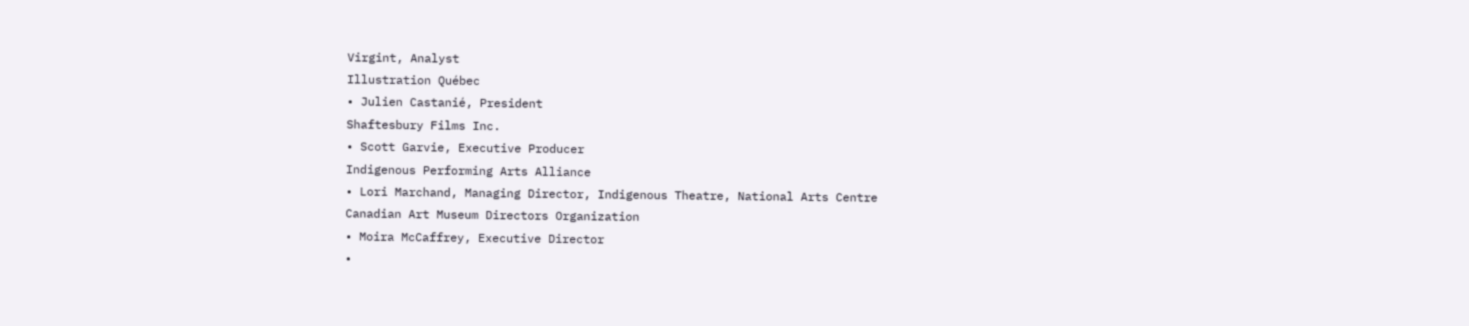Virgint, Analyst
Illustration Québec
• Julien Castanié, President
Shaftesbury Films Inc.
• Scott Garvie, Executive Producer
Indigenous Performing Arts Alliance
• Lori Marchand, Managing Director, Indigenous Theatre, National Arts Centre
Canadian Art Museum Directors Organization
• Moira McCaffrey, Executive Director
•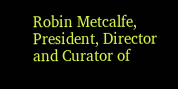Robin Metcalfe, President, Director and Curator of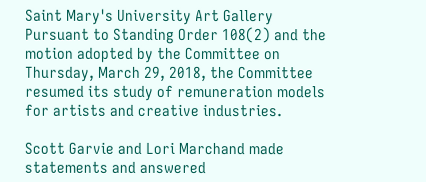Saint Mary's University Art Gallery
Pursuant to Standing Order 108(2) and the motion adopted by the Committee on Thursday, March 29, 2018, the Committee resumed its study of remuneration models for artists and creative industries.

Scott Garvie and Lori Marchand made statements and answered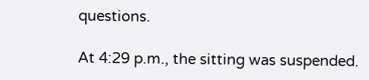questions.

At 4:29 p.m., the sitting was suspended.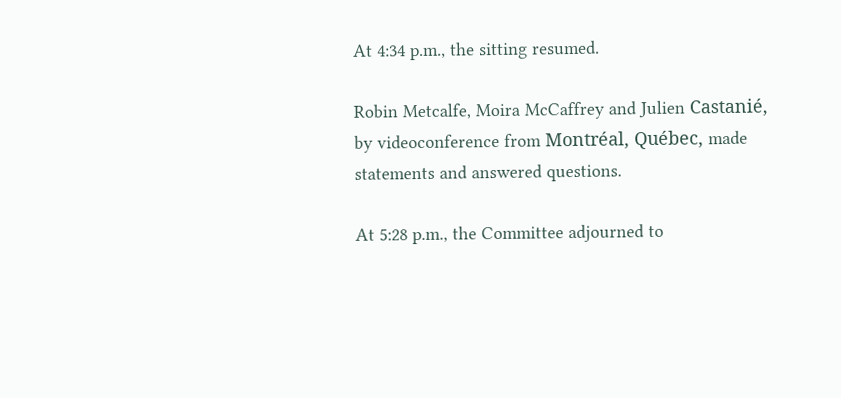At 4:34 p.m., the sitting resumed.

Robin Metcalfe, Moira McCaffrey and Julien Castanié, by videoconference from Montréal, Québec, made statements and answered questions.

At 5:28 p.m., the Committee adjourned to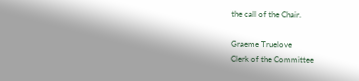the call of the Chair.

Graeme Truelove
Clerk of the Committee